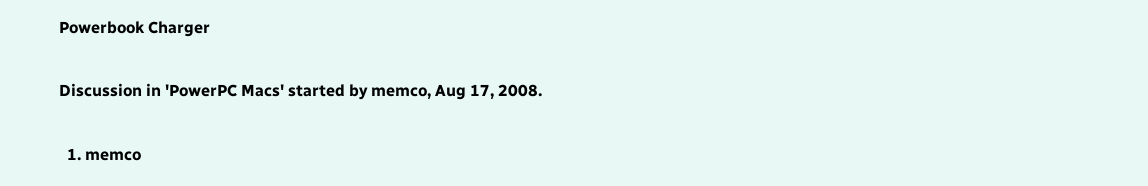Powerbook Charger

Discussion in 'PowerPC Macs' started by memco, Aug 17, 2008.

  1. memco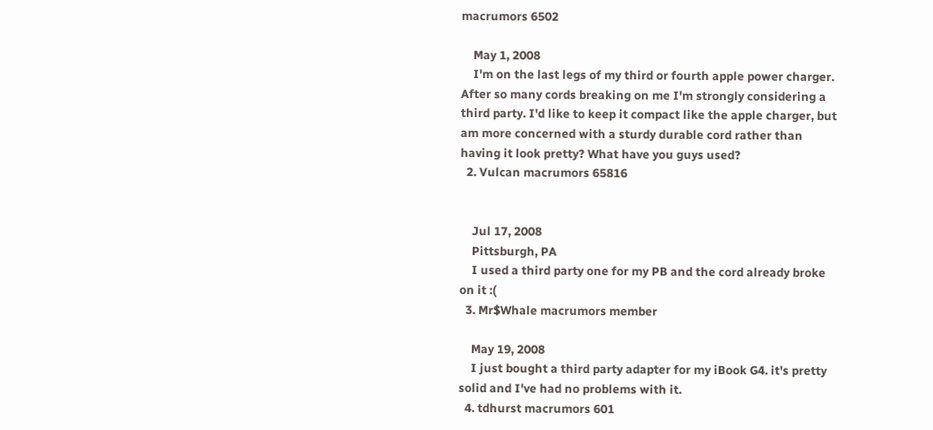macrumors 6502

    May 1, 2008
    I'm on the last legs of my third or fourth apple power charger. After so many cords breaking on me I'm strongly considering a third party. I'd like to keep it compact like the apple charger, but am more concerned with a sturdy durable cord rather than having it look pretty? What have you guys used?
  2. Vulcan macrumors 65816


    Jul 17, 2008
    Pittsburgh, PA
    I used a third party one for my PB and the cord already broke on it :(
  3. Mr$Whale macrumors member

    May 19, 2008
    I just bought a third party adapter for my iBook G4. it's pretty solid and I've had no problems with it.
  4. tdhurst macrumors 601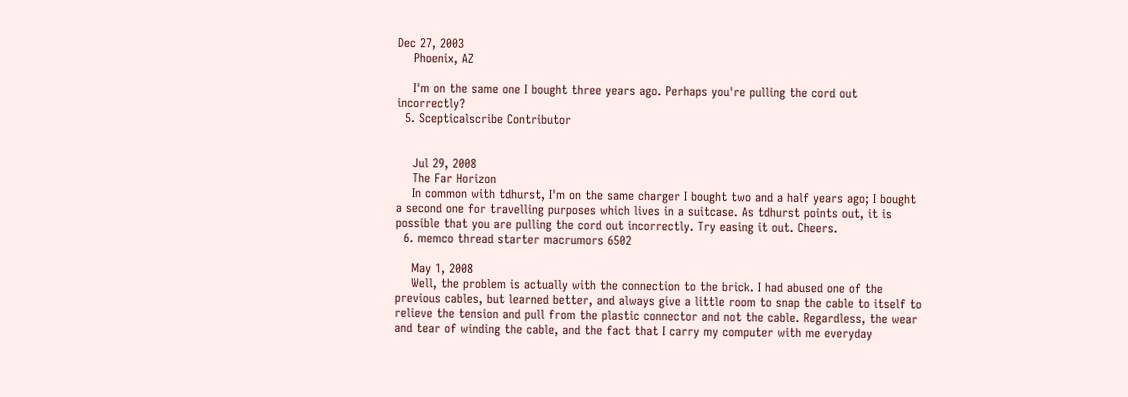Dec 27, 2003
    Phoenix, AZ

    I'm on the same one I bought three years ago. Perhaps you're pulling the cord out incorrectly?
  5. Scepticalscribe Contributor


    Jul 29, 2008
    The Far Horizon
    In common with tdhurst, I'm on the same charger I bought two and a half years ago; I bought a second one for travelling purposes which lives in a suitcase. As tdhurst points out, it is possible that you are pulling the cord out incorrectly. Try easing it out. Cheers.
  6. memco thread starter macrumors 6502

    May 1, 2008
    Well, the problem is actually with the connection to the brick. I had abused one of the previous cables, but learned better, and always give a little room to snap the cable to itself to relieve the tension and pull from the plastic connector and not the cable. Regardless, the wear and tear of winding the cable, and the fact that I carry my computer with me everyday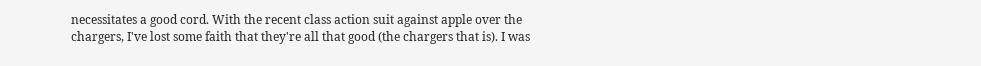necessitates a good cord. With the recent class action suit against apple over the chargers, I've lost some faith that they're all that good (the chargers that is). I was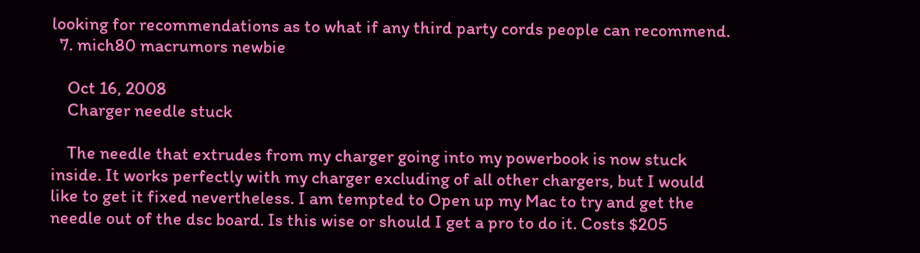looking for recommendations as to what if any third party cords people can recommend.
  7. mich80 macrumors newbie

    Oct 16, 2008
    Charger needle stuck

    The needle that extrudes from my charger going into my powerbook is now stuck inside. It works perfectly with my charger excluding of all other chargers, but I would like to get it fixed nevertheless. I am tempted to Open up my Mac to try and get the needle out of the dsc board. Is this wise or should I get a pro to do it. Costs $205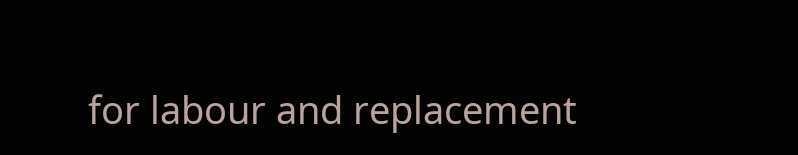for labour and replacement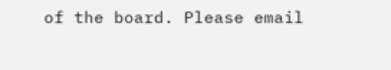of the board. Please email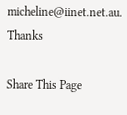micheline@iinet.net.au. Thanks

Share This Page